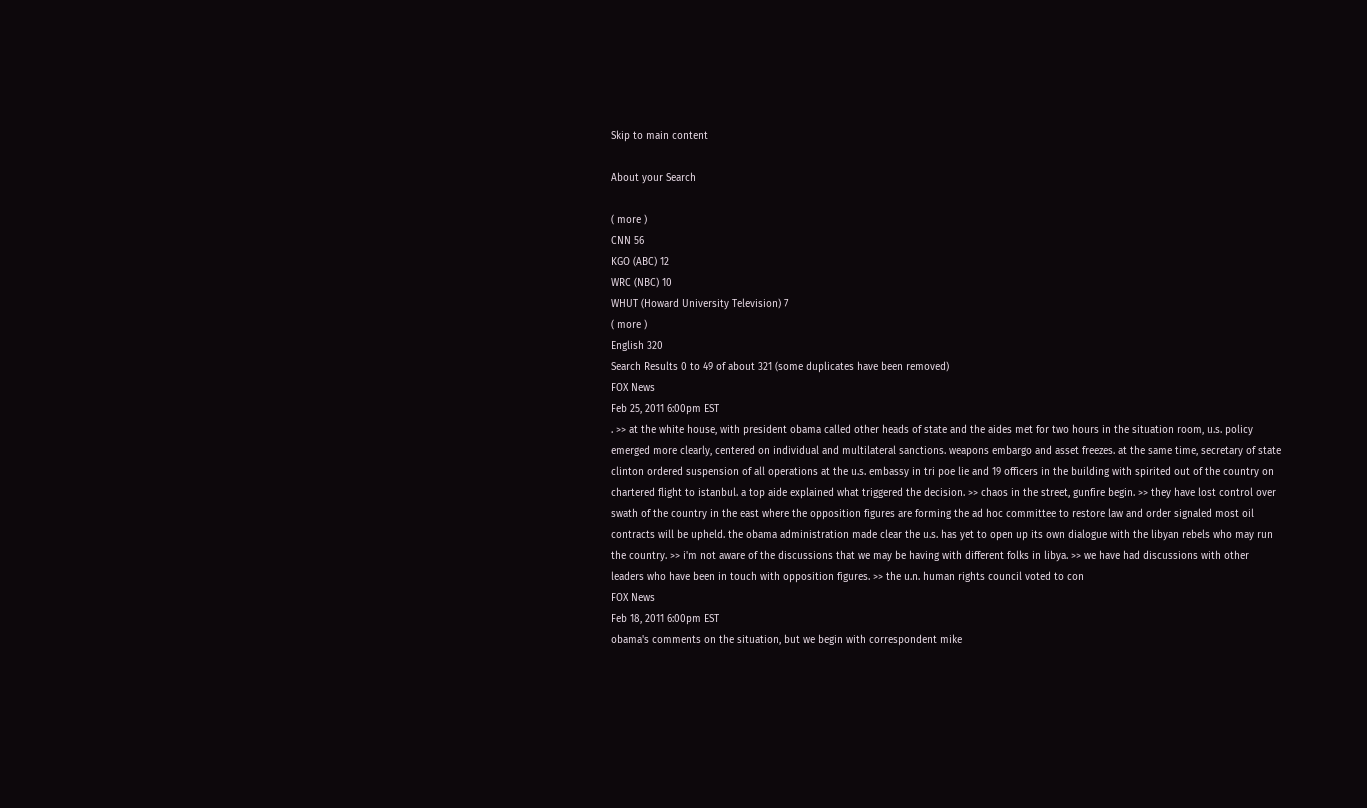Skip to main content

About your Search

( more )
CNN 56
KGO (ABC) 12
WRC (NBC) 10
WHUT (Howard University Television) 7
( more )
English 320
Search Results 0 to 49 of about 321 (some duplicates have been removed)
FOX News
Feb 25, 2011 6:00pm EST
. >> at the white house, with president obama called other heads of state and the aides met for two hours in the situation room, u.s. policy emerged more clearly, centered on individual and multilateral sanctions. weapons embargo and asset freezes. at the same time, secretary of state clinton ordered suspension of all operations at the u.s. embassy in tri poe lie and 19 officers in the building with spirited out of the country on chartered flight to istanbul. a top aide explained what triggered the decision. >> chaos in the street, gunfire begin. >> they have lost control over swath of the country in the east where the opposition figures are forming the ad hoc committee to restore law and order signaled most oil contracts will be upheld. the obama administration made clear the u.s. has yet to open up its own dialogue with the libyan rebels who may run the country. >> i'm not aware of the discussions that we may be having with different folks in libya. >> we have had discussions with other leaders who have been in touch with opposition figures. >> the u.n. human rights council voted to con
FOX News
Feb 18, 2011 6:00pm EST
obama's comments on the situation, but we begin with correspondent mike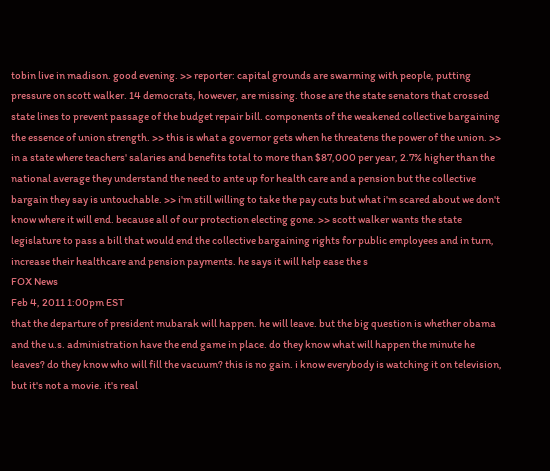tobin live in madison. good evening. >> reporter: capital grounds are swarming with people, putting pressure on scott walker. 14 democrats, however, are missing. those are the state senators that crossed state lines to prevent passage of the budget repair bill. components of the weakened collective bargaining the essence of union strength. >> this is what a governor gets when he threatens the power of the union. >> in a state where teachers' salaries and benefits total to more than $87,000 per year, 2.7% higher than the national average they understand the need to ante up for health care and a pension but the collective bargain they say is untouchable. >> i'm still willing to take the pay cuts but what i'm scared about we don't know where it will end. because all of our protection electing gone. >> scott walker wants the state legislature to pass a bill that would end the collective bargaining rights for public employees and in turn, increase their healthcare and pension payments. he says it will help ease the s
FOX News
Feb 4, 2011 1:00pm EST
that the departure of president mubarak will happen. he will leave. but the big question is whether obama and the u.s. administration have the end game in place. do they know what will happen the minute he leaves? do they know who will fill the vacuum? this is no gain. i know everybody is watching it on television, but it's not a movie. it's real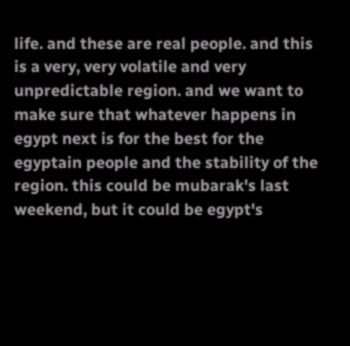life. and these are real people. and this is a very, very volatile and very unpredictable region. and we want to make sure that whatever happens in egypt next is for the best for the egyptain people and the stability of the region. this could be mubarak's last weekend, but it could be egypt's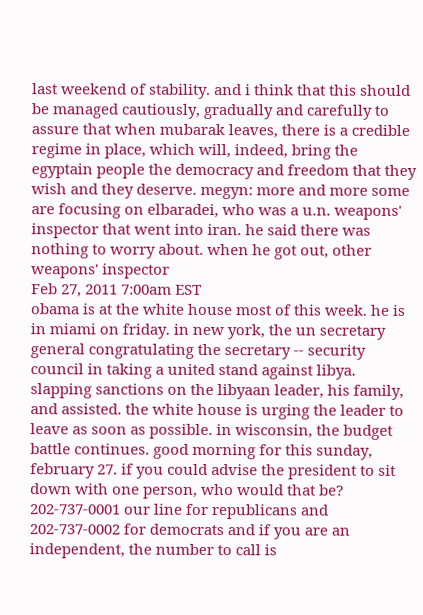last weekend of stability. and i think that this should be managed cautiously, gradually and carefully to assure that when mubarak leaves, there is a credible regime in place, which will, indeed, bring the egyptain people the democracy and freedom that they wish and they deserve. megyn: more and more some are focusing on elbaradei, who was a u.n. weapons' inspector that went into iran. he said there was nothing to worry about. when he got out, other weapons' inspector
Feb 27, 2011 7:00am EST
obama is at the white house most of this week. he is in miami on friday. in new york, the un secretary general congratulating the secretary -- security council in taking a united stand against libya. slapping sanctions on the libyaan leader, his family, and assisted. the white house is urging the leader to leave as soon as possible. in wisconsin, the budget battle continues. good morning for this sunday, february 27. if you could advise the president to sit down with one person, who would that be? 202-737-0001 our line for republicans and 202-737-0002 for democrats and if you are an independent, the number to call is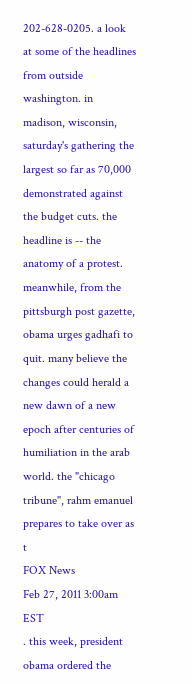202-628-0205. a look at some of the headlines from outside washington. in madison, wisconsin, saturday's gathering the largest so far as 70,000 demonstrated against the budget cuts. the headline is -- the anatomy of a protest. meanwhile, from the pittsburgh post gazette, obama urges gadhafi to quit. many believe the changes could herald a new dawn of a new epoch after centuries of humiliation in the arab world. the "chicago tribune", rahm emanuel prepares to take over as t
FOX News
Feb 27, 2011 3:00am EST
. this week, president obama ordered the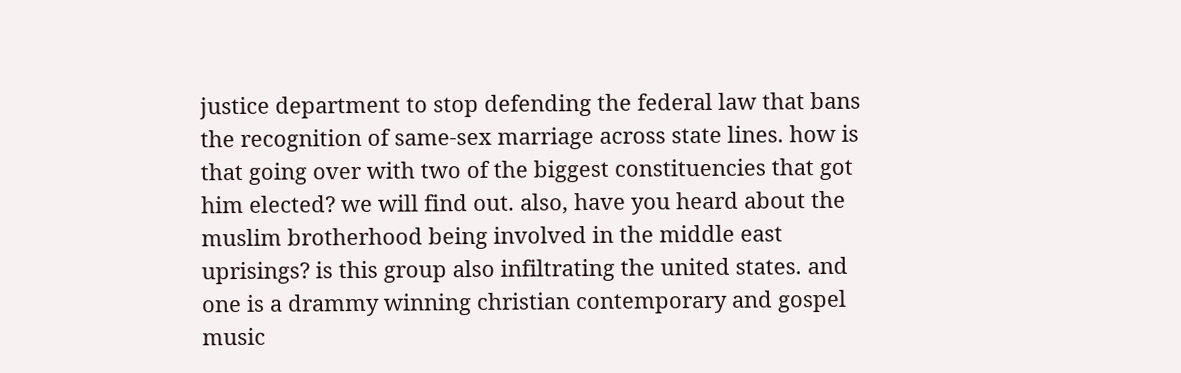justice department to stop defending the federal law that bans the recognition of same-sex marriage across state lines. how is that going over with two of the biggest constituencies that got him elected? we will find out. also, have you heard about the muslim brotherhood being involved in the middle east uprisings? is this group also infiltrating the united states. and one is a drammy winning christian contemporary and gospel music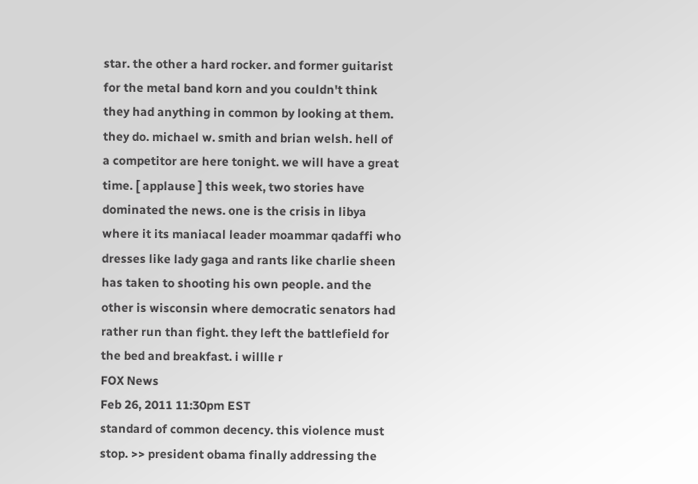star. the other a hard rocker. and former guitarist for the metal band korn and you couldn't think they had anything in common by looking at them. they do. michael w. smith and brian welsh. hell of a competitor are here tonight. we will have a great time. [ applause ] this week, two stories have dominated the news. one is the crisis in libya where it its maniacal leader moammar qadaffi who dresses like lady gaga and rants like charlie sheen has taken to shooting his own people. and the other is wisconsin where democratic senators had rather run than fight. they left the battlefield for the bed and breakfast. i willle r
FOX News
Feb 26, 2011 11:30pm EST
standard of common decency. this violence must stop. >> president obama finally addressing the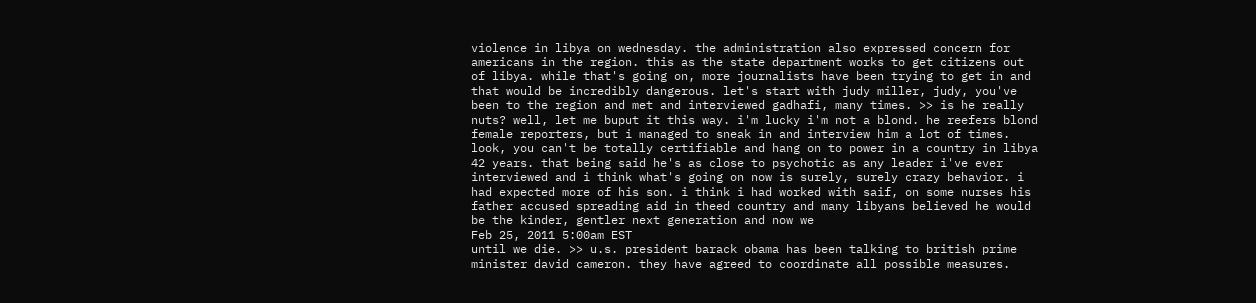violence in libya on wednesday. the administration also expressed concern for americans in the region. this as the state department works to get citizens out of libya. while that's going on, more journalists have been trying to get in and that would be incredibly dangerous. let's start with judy miller, judy, you've been to the region and met and interviewed gadhafi, many times. >> is he really nuts? well, let me buput it this way. i'm lucky i'm not a blond. he reefers blond female reporters, but i managed to sneak in and interview him a lot of times. look, you can't be totally certifiable and hang on to power in a country in libya 42 years. that being said he's as close to psychotic as any leader i've ever interviewed and i think what's going on now is surely, surely crazy behavior. i had expected more of his son. i think i had worked with saif, on some nurses his father accused spreading aid in theed country and many libyans believed he would be the kinder, gentler next generation and now we
Feb 25, 2011 5:00am EST
until we die. >> u.s. president barack obama has been talking to british prime minister david cameron. they have agreed to coordinate all possible measures.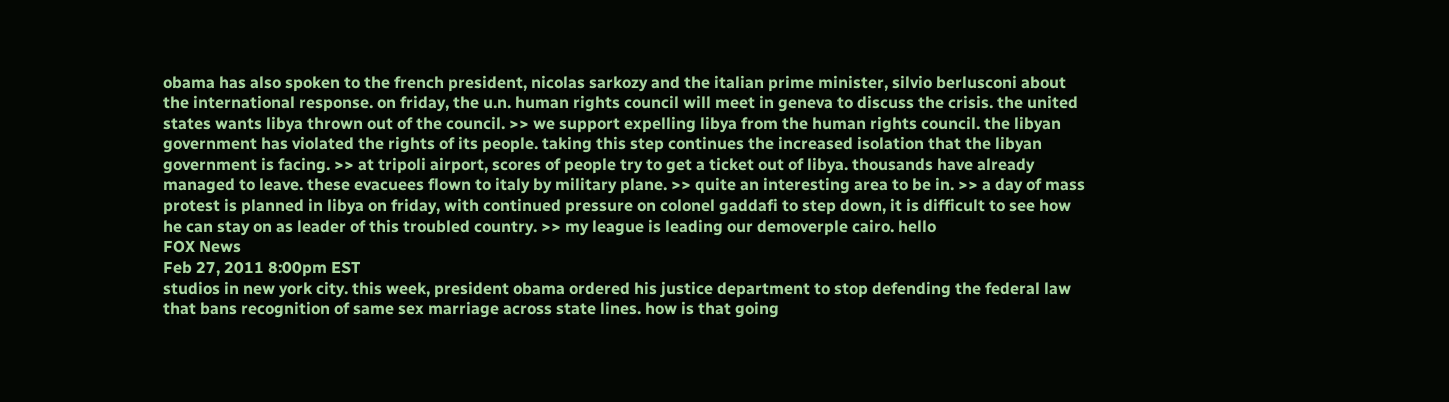obama has also spoken to the french president, nicolas sarkozy and the italian prime minister, silvio berlusconi about the international response. on friday, the u.n. human rights council will meet in geneva to discuss the crisis. the united states wants libya thrown out of the council. >> we support expelling libya from the human rights council. the libyan government has violated the rights of its people. taking this step continues the increased isolation that the libyan government is facing. >> at tripoli airport, scores of people try to get a ticket out of libya. thousands have already managed to leave. these evacuees flown to italy by military plane. >> quite an interesting area to be in. >> a day of mass protest is planned in libya on friday, with continued pressure on colonel gaddafi to step down, it is difficult to see how he can stay on as leader of this troubled country. >> my league is leading our demoverple cairo. hello
FOX News
Feb 27, 2011 8:00pm EST
studios in new york city. this week, president obama ordered his justice department to stop defending the federal law that bans recognition of same sex marriage across state lines. how is that going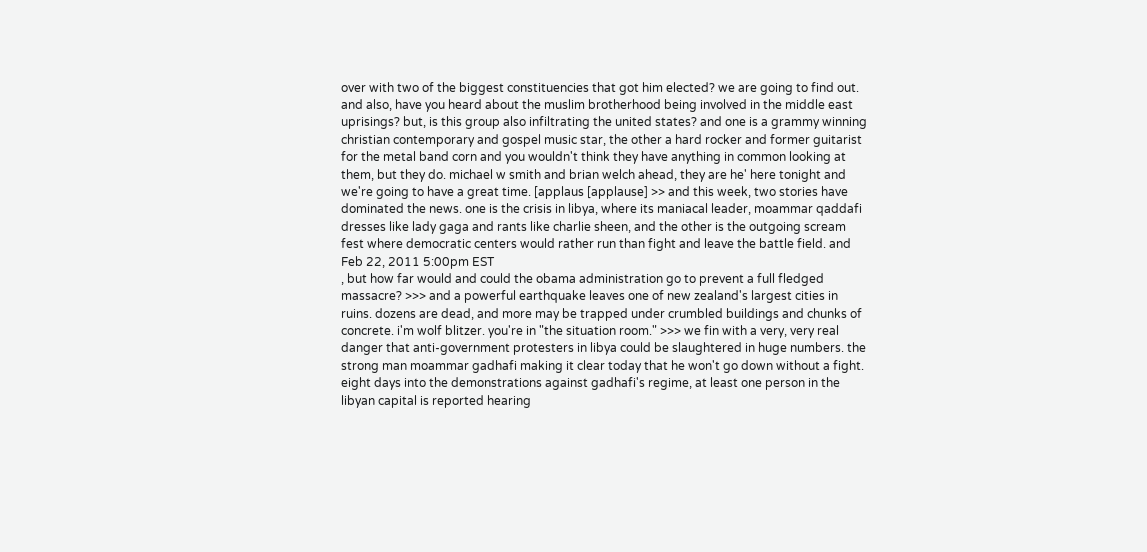over with two of the biggest constituencies that got him elected? we are going to find out. and also, have you heard about the muslim brotherhood being involved in the middle east uprisings? but, is this group also infiltrating the united states? and one is a grammy winning christian contemporary and gospel music star, the other a hard rocker and former guitarist for the metal band corn and you wouldn't think they have anything in common looking at them, but they do. michael w smith and brian welch ahead, they are he' here tonight and we're going to have a great time. [applaus [applause] >> and this week, two stories have dominated the news. one is the crisis in libya, where its maniacal leader, moammar qaddafi dresses like lady gaga and rants like charlie sheen, and the other is the outgoing scream fest where democratic centers would rather run than fight and leave the battle field. and
Feb 22, 2011 5:00pm EST
, but how far would and could the obama administration go to prevent a full fledged massacre? >>> and a powerful earthquake leaves one of new zealand's largest cities in ruins. dozens are dead, and more may be trapped under crumbled buildings and chunks of concrete. i'm wolf blitzer. you're in "the situation room." >>> we fin with a very, very real danger that anti-government protesters in libya could be slaughtered in huge numbers. the strong man moammar gadhafi making it clear today that he won't go down without a fight. eight days into the demonstrations against gadhafi's regime, at least one person in the libyan capital is reported hearing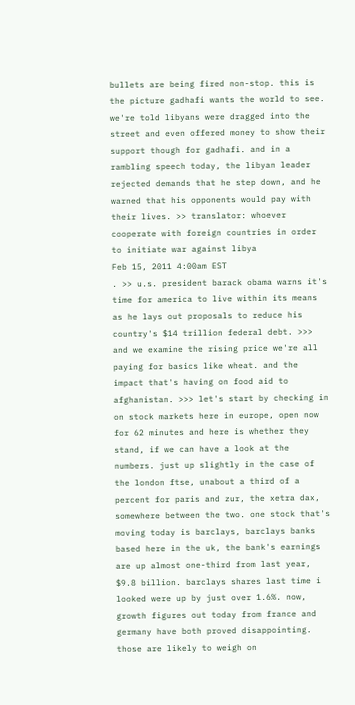bullets are being fired non-stop. this is the picture gadhafi wants the world to see. we're told libyans were dragged into the street and even offered money to show their support though for gadhafi. and in a rambling speech today, the libyan leader rejected demands that he step down, and he warned that his opponents would pay with their lives. >> translator: whoever cooperate with foreign countries in order to initiate war against libya
Feb 15, 2011 4:00am EST
. >> u.s. president barack obama warns it's time for america to live within its means as he lays out proposals to reduce his country's $14 trillion federal debt. >>> and we examine the rising price we're all paying for basics like wheat. and the impact that's having on food aid to afghanistan. >>> let's start by checking in on stock markets here in europe, open now for 62 minutes and here is whether they stand, if we can have a look at the numbers. just up slightly in the case of the london ftse, unabout a third of a percent for paris and zur, the xetra dax, somewhere between the two. one stock that's moving today is barclays, barclays banks based here in the uk, the bank's earnings are up almost one-third from last year, $9.8 billion. barclays shares last time i looked were up by just over 1.6%. now, growth figures out today from france and germany have both proved disappointing. those are likely to weigh on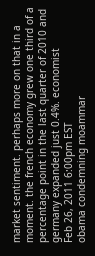market sentiment. perhaps more on that in a moment. the french economy grew one third of a percentage point in the last quarter of 2010 and germany expanded just 0.4%. economist
Feb 26, 2011 6:00pm EST
obama condemning moammar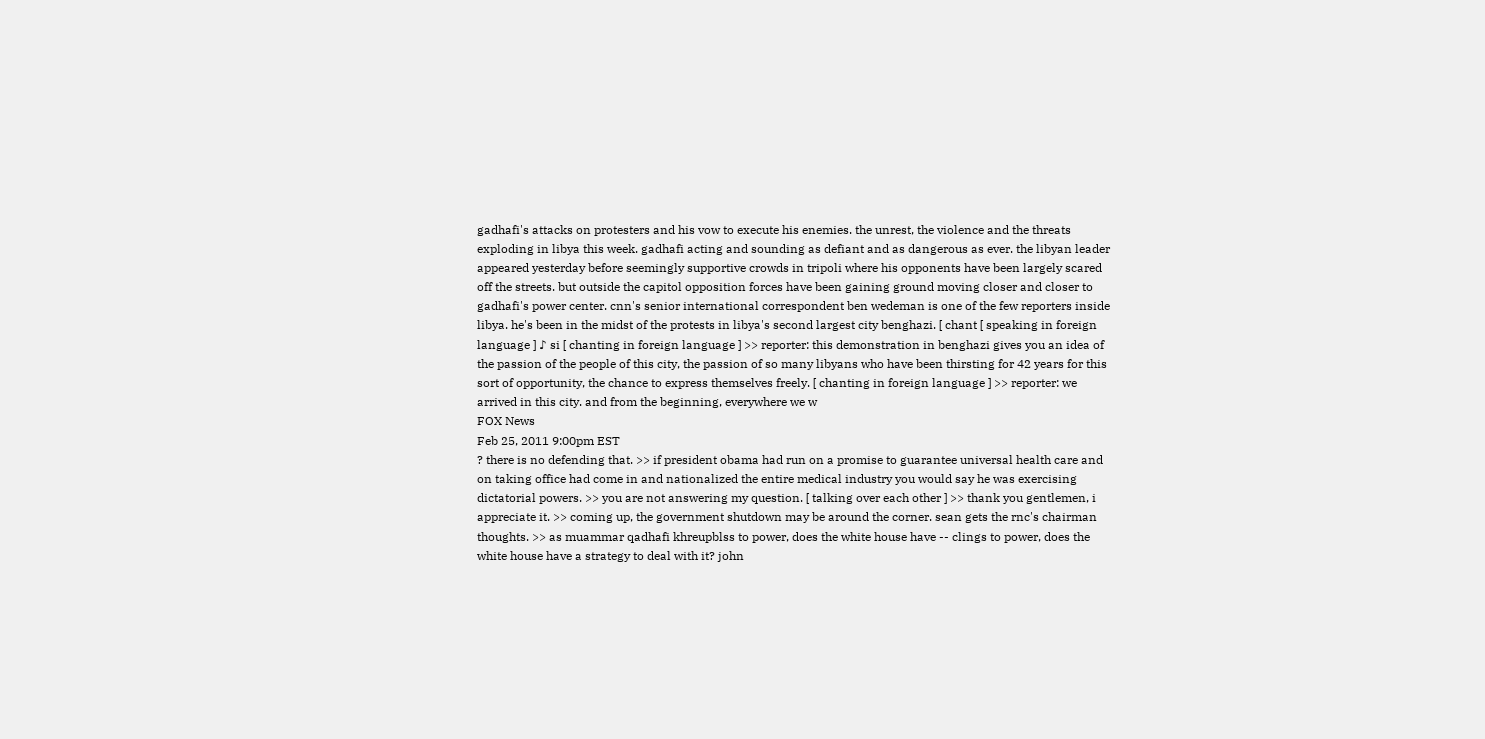gadhafi's attacks on protesters and his vow to execute his enemies. the unrest, the violence and the threats exploding in libya this week. gadhafi acting and sounding as defiant and as dangerous as ever. the libyan leader appeared yesterday before seemingly supportive crowds in tripoli where his opponents have been largely scared off the streets. but outside the capitol opposition forces have been gaining ground moving closer and closer to gadhafi's power center. cnn's senior international correspondent ben wedeman is one of the few reporters inside libya. he's been in the midst of the protests in libya's second largest city benghazi. [ chant [ speaking in foreign language ] ♪ si [ chanting in foreign language ] >> reporter: this demonstration in benghazi gives you an idea of the passion of the people of this city, the passion of so many libyans who have been thirsting for 42 years for this sort of opportunity, the chance to express themselves freely. [ chanting in foreign language ] >> reporter: we arrived in this city. and from the beginning, everywhere we w
FOX News
Feb 25, 2011 9:00pm EST
? there is no defending that. >> if president obama had run on a promise to guarantee universal health care and on taking office had come in and nationalized the entire medical industry you would say he was exercising dictatorial powers. >> you are not answering my question. [ talking over each other ] >> thank you gentlemen, i appreciate it. >> coming up, the government shutdown may be around the corner. sean gets the rnc's chairman thoughts. >> as muammar qadhafi khreupblss to power, does the white house have -- clings to power, does the white house have a strategy to deal with it? john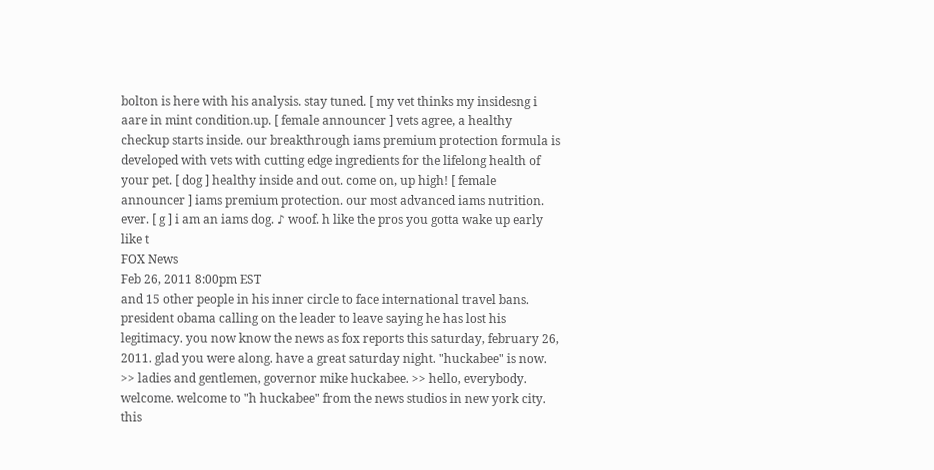bolton is here with his analysis. stay tuned. [ my vet thinks my insidesng i aare in mint condition.up. [ female announcer ] vets agree, a healthy checkup starts inside. our breakthrough iams premium protection formula is developed with vets with cutting edge ingredients for the lifelong health of your pet. [ dog ] healthy inside and out. come on, up high! [ female announcer ] iams premium protection. our most advanced iams nutrition. ever. [ g ] i am an iams dog. ♪ woof. h like the pros you gotta wake up early like t
FOX News
Feb 26, 2011 8:00pm EST
and 15 other people in his inner circle to face international travel bans. president obama calling on the leader to leave saying he has lost his legitimacy. you now know the news as fox reports this saturday, february 26, 2011. glad you were along. have a great saturday night. "huckabee" is now. >> ladies and gentlemen, governor mike huckabee. >> hello, everybody. welcome. welcome to "h huckabee" from the news studios in new york city. this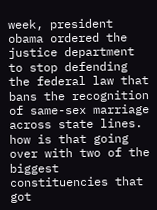week, president obama ordered the justice department to stop defending the federal law that bans the recognition of same-sex marriage across state lines. how is that going over with two of the biggest constituencies that got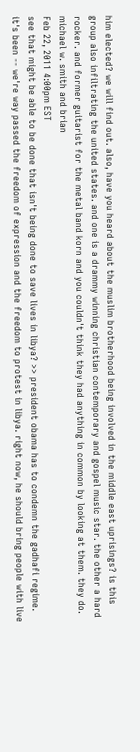him elected? we will find out. also, have you heard about the muslim brotherhood being involved in the middle east uprisings? is this group also infiltrating the united states. and one is a drammy winning christian contemporary and gospel music star. the other a hard rocker. and former guitarist for the metal band korn and you couldn't think they had anything in common by looking at them. they do. michael w. smith and brian
Feb 22, 2011 4:00pm EST
see that might be able to be done that isn't being done to save lives in libya? >> president obama has to condemn the gadhafi regime. it's been -- we're way passed the freedom of expression and the freedom to protest in libya. right now, he should bring people with live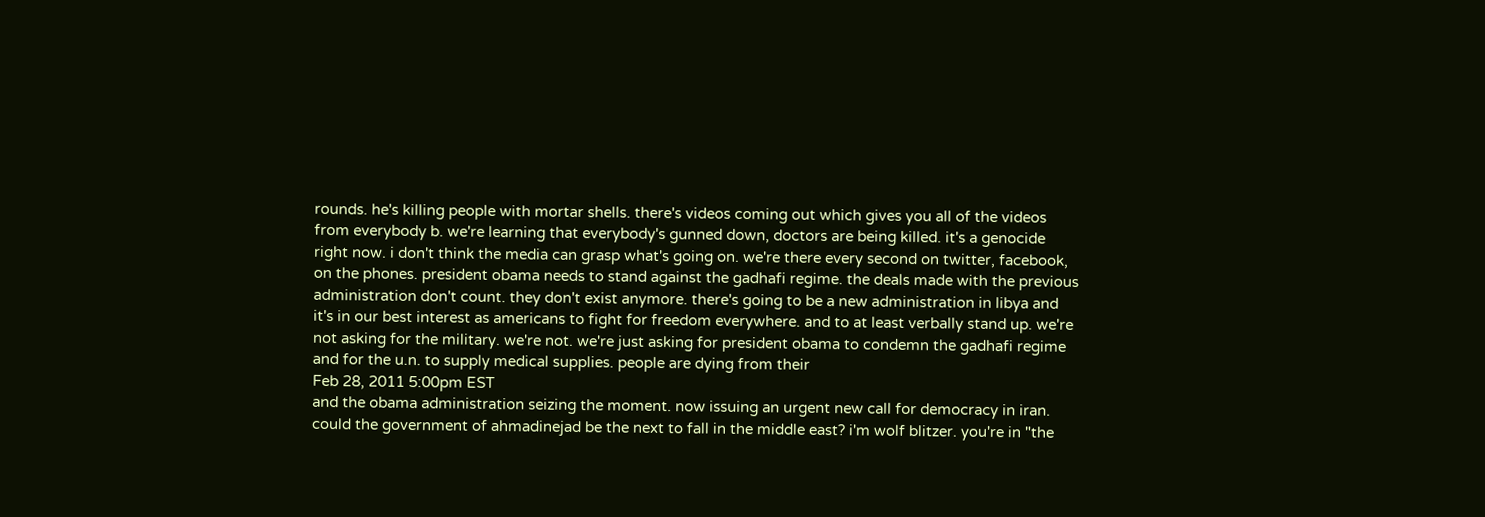rounds. he's killing people with mortar shells. there's videos coming out which gives you all of the videos from everybody b. we're learning that everybody's gunned down, doctors are being killed. it's a genocide right now. i don't think the media can grasp what's going on. we're there every second on twitter, facebook, on the phones. president obama needs to stand against the gadhafi regime. the deals made with the previous administration don't count. they don't exist anymore. there's going to be a new administration in libya and it's in our best interest as americans to fight for freedom everywhere. and to at least verbally stand up. we're not asking for the military. we're not. we're just asking for president obama to condemn the gadhafi regime and for the u.n. to supply medical supplies. people are dying from their
Feb 28, 2011 5:00pm EST
and the obama administration seizing the moment. now issuing an urgent new call for democracy in iran. could the government of ahmadinejad be the next to fall in the middle east? i'm wolf blitzer. you're in "the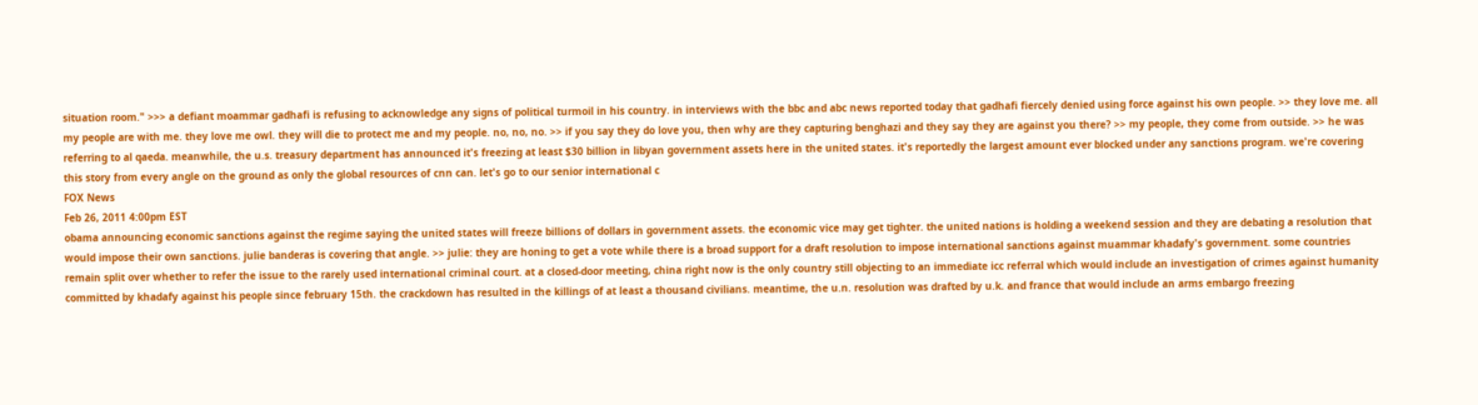situation room." >>> a defiant moammar gadhafi is refusing to acknowledge any signs of political turmoil in his country. in interviews with the bbc and abc news reported today that gadhafi fiercely denied using force against his own people. >> they love me. all my people are with me. they love me owl. they will die to protect me and my people. no, no, no. >> if you say they do love you, then why are they capturing benghazi and they say they are against you there? >> my people, they come from outside. >> he was referring to al qaeda. meanwhile, the u.s. treasury department has announced it's freezing at least $30 billion in libyan government assets here in the united states. it's reportedly the largest amount ever blocked under any sanctions program. we're covering this story from every angle on the ground as only the global resources of cnn can. let's go to our senior international c
FOX News
Feb 26, 2011 4:00pm EST
obama announcing economic sanctions against the regime saying the united states will freeze billions of dollars in government assets. the economic vice may get tighter. the united nations is holding a weekend session and they are debating a resolution that would impose their own sanctions. julie banderas is covering that angle. >> julie: they are honing to get a vote while there is a broad support for a draft resolution to impose international sanctions against muammar khadafy's government. some countries remain split over whether to refer the issue to the rarely used international criminal court. at a closed-door meeting, china right now is the only country still objecting to an immediate icc referral which would include an investigation of crimes against humanity committed by khadafy against his people since february 15th. the crackdown has resulted in the killings of at least a thousand civilians. meantime, the u.n. resolution was drafted by u.k. and france that would include an arms embargo freezing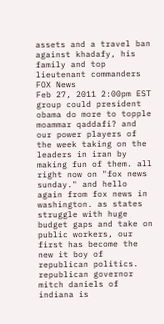assets and a travel ban against khadafy, his family and top lieutenant commanders
FOX News
Feb 27, 2011 2:00pm EST
group could president obama do more to topple moammar qaddafi? and our power players of the week taking on the leaders in iran by making fun of them. all right now on "fox news sunday." and hello again from fox news in washington. as states struggle with huge budget gaps and take on public workers, our first has become the new it boy of republican politics. republican governor mitch daniels of indiana is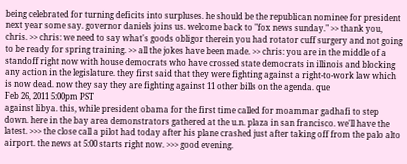being celebrated for turning deficits into surpluses. he should be the republican nominee for president next year some say. governor daniels joins us. welcome back to "fox news sunday." >> thank you, chris. >> chris: we need to say what's goods obligor therein you had rotator cuff surgery and not going to be ready for spring training. >> all the jokes have been made. >> chris: you are in the middle of a standoff right now with house democrats who have crossed state democrats in illinois and blocking any action in the legislature. they first said that they were fighting against a right-to-work law which is now dead. now they say they are fighting against 11 other bills on the agenda. que
Feb 26, 2011 5:00pm PST
against libya. this, while president obama for the first time called for moammar gadhafi to step down. here in the bay area demonstrators gathered at the u.n. plaza in san francisco. we'll have the latest. >>> the close call a pilot had today after his plane crashed just after taking off from the palo alto airport. the news at 5:00 starts right now. >>> good evening.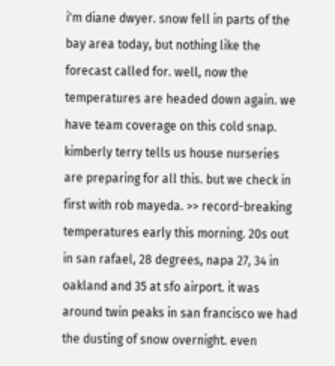i'm diane dwyer. snow fell in parts of the bay area today, but nothing like the forecast called for. well, now the temperatures are headed down again. we have team coverage on this cold snap. kimberly terry tells us house nurseries are preparing for all this. but we check in first with rob mayeda. >> record-breaking temperatures early this morning. 20s out in san rafael, 28 degrees, napa 27, 34 in oakland and 35 at sfo airport. it was around twin peaks in san francisco we had the dusting of snow overnight. even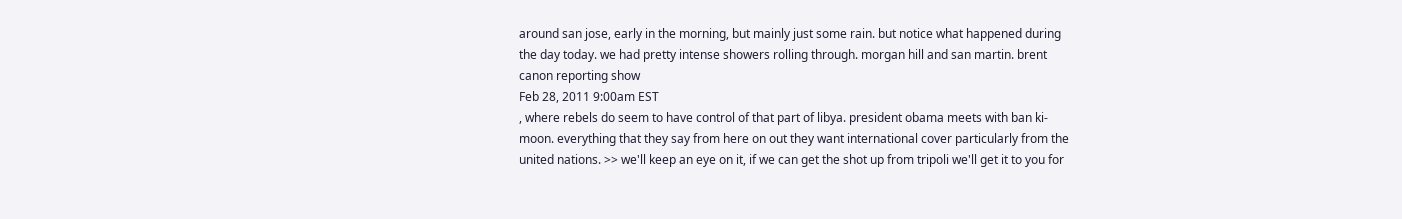around san jose, early in the morning, but mainly just some rain. but notice what happened during the day today. we had pretty intense showers rolling through. morgan hill and san martin. brent canon reporting show
Feb 28, 2011 9:00am EST
, where rebels do seem to have control of that part of libya. president obama meets with ban ki-moon. everything that they say from here on out they want international cover particularly from the united nations. >> we'll keep an eye on it, if we can get the shot up from tripoli we'll get it to you for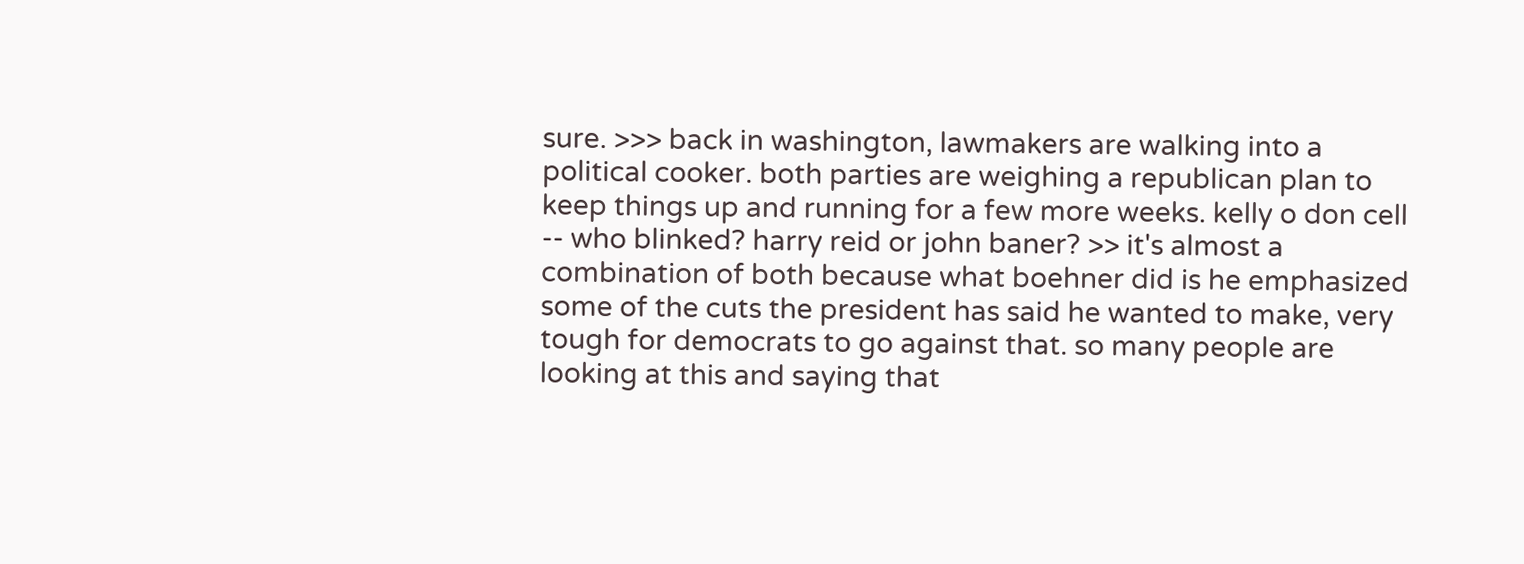sure. >>> back in washington, lawmakers are walking into a political cooker. both parties are weighing a republican plan to keep things up and running for a few more weeks. kelly o don cell -- who blinked? harry reid or john baner? >> it's almost a combination of both because what boehner did is he emphasized some of the cuts the president has said he wanted to make, very tough for democrats to go against that. so many people are looking at this and saying that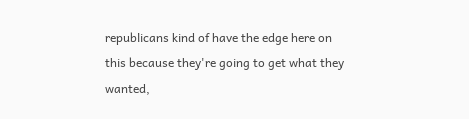republicans kind of have the edge here on this because they're going to get what they wanted,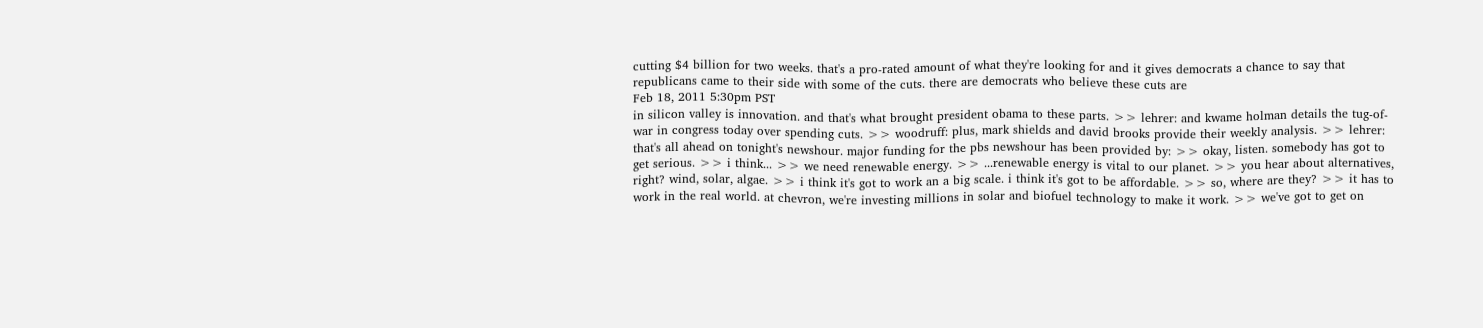cutting $4 billion for two weeks. that's a pro-rated amount of what they're looking for and it gives democrats a chance to say that republicans came to their side with some of the cuts. there are democrats who believe these cuts are
Feb 18, 2011 5:30pm PST
in silicon valley is innovation. and that's what brought president obama to these parts. >> lehrer: and kwame holman details the tug-of-war in congress today over spending cuts. >> woodruff: plus, mark shields and david brooks provide their weekly analysis. >> lehrer: that's all ahead on tonight's newshour. major funding for the pbs newshour has been provided by: >> okay, listen. somebody has got to get serious. >> i think... >> we need renewable energy. >> ...renewable energy is vital to our planet. >> you hear about alternatives, right? wind, solar, algae. >> i think it's got to work an a big scale. i think it's got to be affordable. >> so, where are they? >> it has to work in the real world. at chevron, we're investing millions in solar and biofuel technology to make it work. >> we've got to get on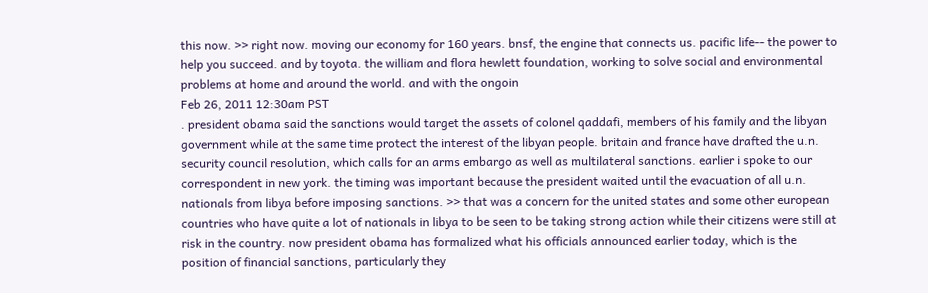this now. >> right now. moving our economy for 160 years. bnsf, the engine that connects us. pacific life-- the power to help you succeed. and by toyota. the william and flora hewlett foundation, working to solve social and environmental problems at home and around the world. and with the ongoin
Feb 26, 2011 12:30am PST
. president obama said the sanctions would target the assets of colonel qaddafi, members of his family and the libyan government while at the same time protect the interest of the libyan people. britain and france have drafted the u.n. security council resolution, which calls for an arms embargo as well as multilateral sanctions. earlier i spoke to our correspondent in new york. the timing was important because the president waited until the evacuation of all u.n. nationals from libya before imposing sanctions. >> that was a concern for the united states and some other european countries who have quite a lot of nationals in libya to be seen to be taking strong action while their citizens were still at risk in the country. now president obama has formalized what his officials announced earlier today, which is the position of financial sanctions, particularly they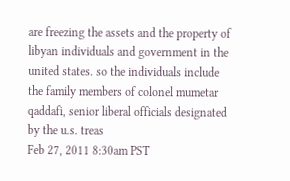are freezing the assets and the property of libyan individuals and government in the united states. so the individuals include the family members of colonel mumetar qaddafi, senior liberal officials designated by the u.s. treas
Feb 27, 2011 8:30am PST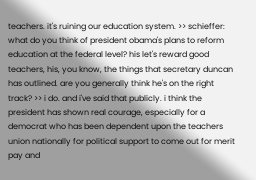teachers. it's ruining our education system. >> schieffer: what do you think of president obama's plans to reform education at the federal level? his let's reward good teachers, his, you know, the things that secretary duncan has outlined. are you generally think he's on the right track? >> i do. and i've said that publicly. i think the president has shown real courage, especially for a democrat who has been dependent upon the teachers union nationally for political support to come out for merit pay and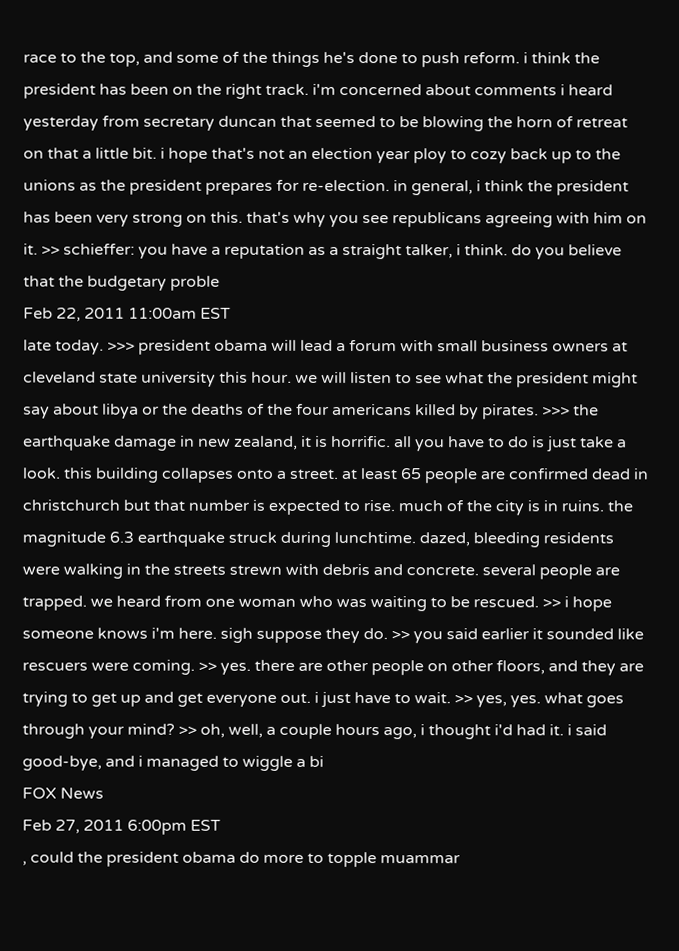race to the top, and some of the things he's done to push reform. i think the president has been on the right track. i'm concerned about comments i heard yesterday from secretary duncan that seemed to be blowing the horn of retreat on that a little bit. i hope that's not an election year ploy to cozy back up to the unions as the president prepares for re-election. in general, i think the president has been very strong on this. that's why you see republicans agreeing with him on it. >> schieffer: you have a reputation as a straight talker, i think. do you believe that the budgetary proble
Feb 22, 2011 11:00am EST
late today. >>> president obama will lead a forum with small business owners at cleveland state university this hour. we will listen to see what the president might say about libya or the deaths of the four americans killed by pirates. >>> the earthquake damage in new zealand, it is horrific. all you have to do is just take a look. this building collapses onto a street. at least 65 people are confirmed dead in christchurch but that number is expected to rise. much of the city is in ruins. the magnitude 6.3 earthquake struck during lunchtime. dazed, bleeding residents were walking in the streets strewn with debris and concrete. several people are trapped. we heard from one woman who was waiting to be rescued. >> i hope someone knows i'm here. sigh suppose they do. >> you said earlier it sounded like rescuers were coming. >> yes. there are other people on other floors, and they are trying to get up and get everyone out. i just have to wait. >> yes, yes. what goes through your mind? >> oh, well, a couple hours ago, i thought i'd had it. i said good-bye, and i managed to wiggle a bi
FOX News
Feb 27, 2011 6:00pm EST
, could the president obama do more to topple muammar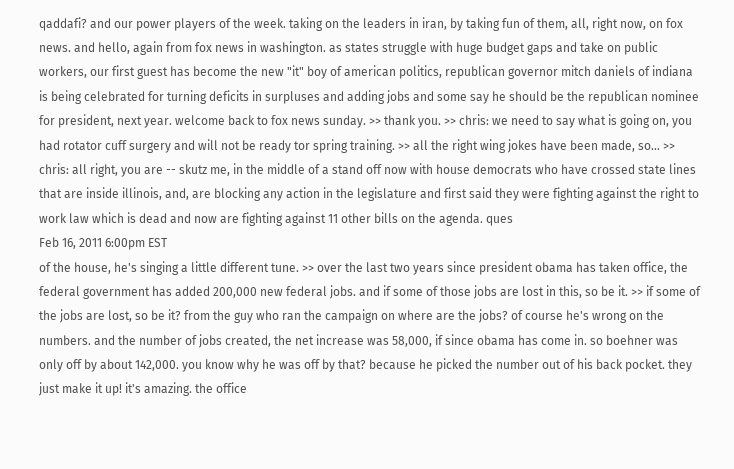qaddafi? and our power players of the week. taking on the leaders in iran, by taking fun of them, all, right now, on fox news. and hello, again from fox news in washington. as states struggle with huge budget gaps and take on public workers, our first guest has become the new "it" boy of american politics, republican governor mitch daniels of indiana is being celebrated for turning deficits in surpluses and adding jobs and some say he should be the republican nominee for president, next year. welcome back to fox news sunday. >> thank you. >> chris: we need to say what is going on, you had rotator cuff surgery and will not be ready tor spring training. >> all the right wing jokes have been made, so... >> chris: all right, you are -- skutz me, in the middle of a stand off now with house democrats who have crossed state lines that are inside illinois, and, are blocking any action in the legislature and first said they were fighting against the right to work law which is dead and now are fighting against 11 other bills on the agenda. ques
Feb 16, 2011 6:00pm EST
of the house, he's singing a little different tune. >> over the last two years since president obama has taken office, the federal government has added 200,000 new federal jobs. and if some of those jobs are lost in this, so be it. >> if some of the jobs are lost, so be it? from the guy who ran the campaign on where are the jobs? of course he's wrong on the numbers. and the number of jobs created, the net increase was 58,000, if since obama has come in. so boehner was only off by about 142,000. you know why he was off by that? because he picked the number out of his back pocket. they just make it up! it's amazing. the office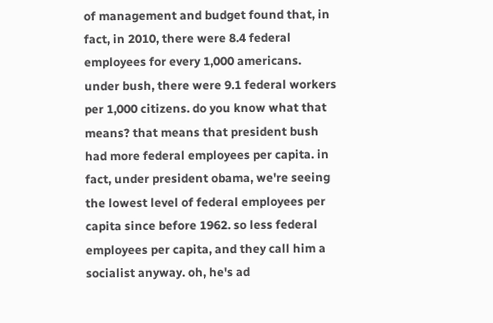of management and budget found that, in fact, in 2010, there were 8.4 federal employees for every 1,000 americans. under bush, there were 9.1 federal workers per 1,000 citizens. do you know what that means? that means that president bush had more federal employees per capita. in fact, under president obama, we're seeing the lowest level of federal employees per capita since before 1962. so less federal employees per capita, and they call him a socialist anyway. oh, he's ad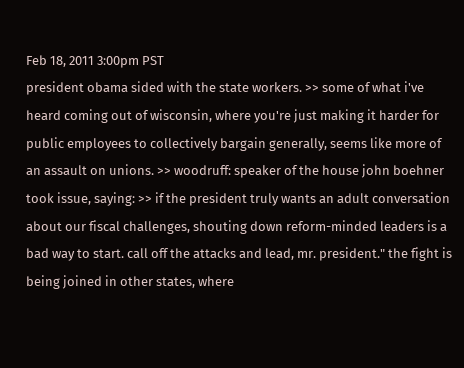Feb 18, 2011 3:00pm PST
president obama sided with the state workers. >> some of what i've heard coming out of wisconsin, where you're just making it harder for public employees to collectively bargain generally, seems like more of an assault on unions. >> woodruff: speaker of the house john boehner took issue, saying: >> if the president truly wants an adult conversation about our fiscal challenges, shouting down reform-minded leaders is a bad way to start. call off the attacks and lead, mr. president." the fight is being joined in other states, where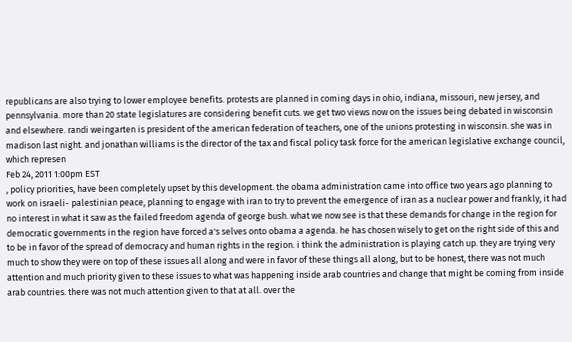republicans are also trying to lower employee benefits. protests are planned in coming days in ohio, indiana, missouri, new jersey, and pennsylvania. more than 20 state legislatures are considering benefit cuts. we get two views now on the issues being debated in wisconsin and elsewhere. randi weingarten is president of the american federation of teachers, one of the unions protesting in wisconsin. she was in madison last night. and jonathan williams is the director of the tax and fiscal policy task force for the american legislative exchange council, which represen
Feb 24, 2011 1:00pm EST
, policy priorities, have been completely upset by this development. the obama administration came into office two years ago planning to work on israeli- palestinian peace, planning to engage with iran to try to prevent the emergence of iran as a nuclear power and frankly, it had no interest in what it saw as the failed freedom agenda of george bush. what we now see is that these demands for change in the region for democratic governments in the region have forced a's selves onto obama a agenda. he has chosen wisely to get on the right side of this and to be in favor of the spread of democracy and human rights in the region. i think the administration is playing catch up. they are trying very much to show they were on top of these issues all along and were in favor of these things all along, but to be honest, there was not much attention and much priority given to these issues to what was happening inside arab countries and change that might be coming from inside arab countries. there was not much attention given to that at all. over the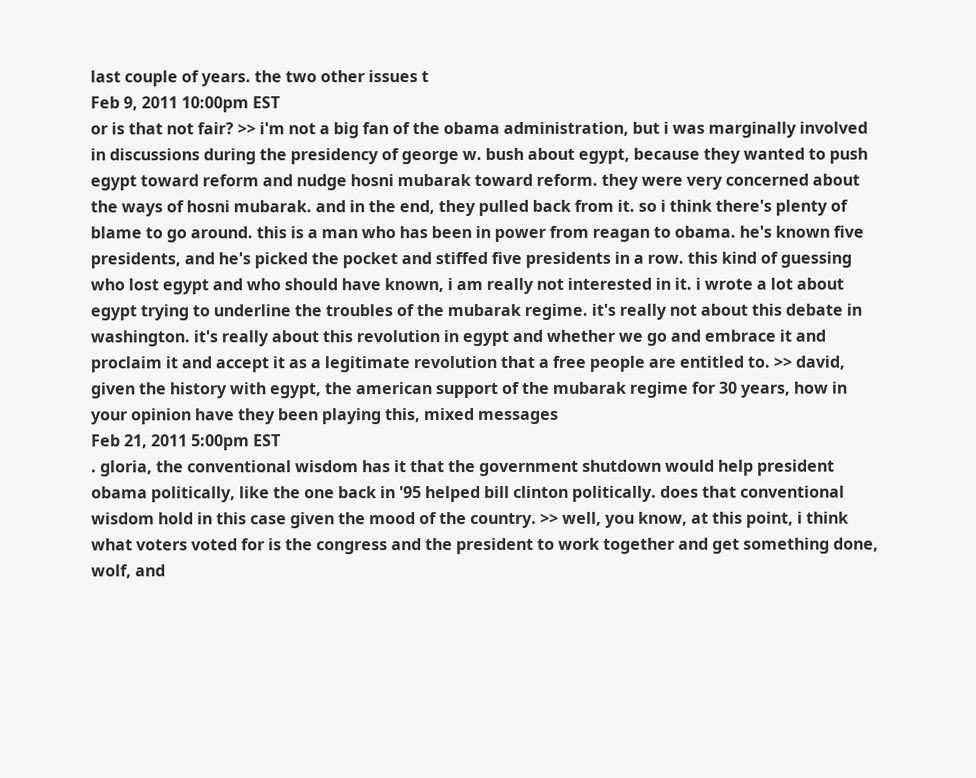last couple of years. the two other issues t
Feb 9, 2011 10:00pm EST
or is that not fair? >> i'm not a big fan of the obama administration, but i was marginally involved in discussions during the presidency of george w. bush about egypt, because they wanted to push egypt toward reform and nudge hosni mubarak toward reform. they were very concerned about the ways of hosni mubarak. and in the end, they pulled back from it. so i think there's plenty of blame to go around. this is a man who has been in power from reagan to obama. he's known five presidents, and he's picked the pocket and stiffed five presidents in a row. this kind of guessing who lost egypt and who should have known, i am really not interested in it. i wrote a lot about egypt trying to underline the troubles of the mubarak regime. it's really not about this debate in washington. it's really about this revolution in egypt and whether we go and embrace it and proclaim it and accept it as a legitimate revolution that a free people are entitled to. >> david, given the history with egypt, the american support of the mubarak regime for 30 years, how in your opinion have they been playing this, mixed messages
Feb 21, 2011 5:00pm EST
. gloria, the conventional wisdom has it that the government shutdown would help president obama politically, like the one back in '95 helped bill clinton politically. does that conventional wisdom hold in this case given the mood of the country. >> well, you know, at this point, i think what voters voted for is the congress and the president to work together and get something done, wolf, and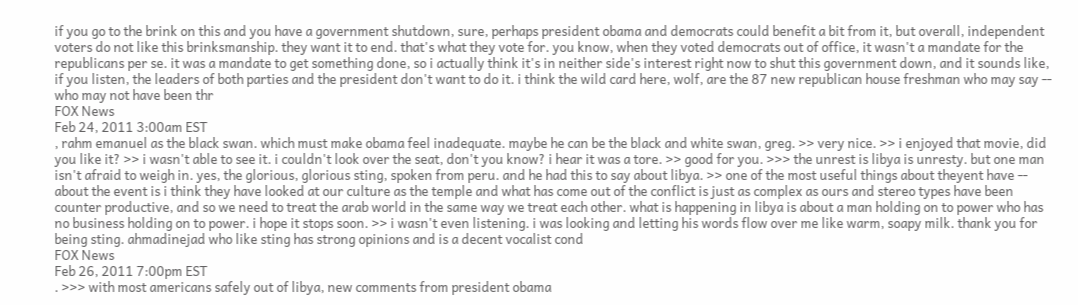if you go to the brink on this and you have a government shutdown, sure, perhaps president obama and democrats could benefit a bit from it, but overall, independent voters do not like this brinksmanship. they want it to end. that's what they vote for. you know, when they voted democrats out of office, it wasn't a mandate for the republicans per se. it was a mandate to get something done, so i actually think it's in neither side's interest right now to shut this government down, and it sounds like, if you listen, the leaders of both parties and the president don't want to do it. i think the wild card here, wolf, are the 87 new republican house freshman who may say -- who may not have been thr
FOX News
Feb 24, 2011 3:00am EST
, rahm emanuel as the black swan. which must make obama feel inadequate. maybe he can be the black and white swan, greg. >> very nice. >> i enjoyed that movie, did you like it? >> i wasn't able to see it. i couldn't look over the seat, don't you know? i hear it was a tore. >> good for you. >>> the unrest is libya is unresty. but one man isn't afraid to weigh in. yes, the glorious, glorious sting, spoken from peru. and he had this to say about libya. >> one of the most useful things about theyent have -- about the event is i think they have looked at our culture as the temple and what has come out of the conflict is just as complex as ours and stereo types have been counter productive, and so we need to treat the arab world in the same way we treat each other. what is happening in libya is about a man holding on to power who has no business holding on to power. i hope it stops soon. >> i wasn't even listening. i was looking and letting his words flow over me like warm, soapy milk. thank you for being sting. ahmadinejad who like sting has strong opinions and is a decent vocalist cond
FOX News
Feb 26, 2011 7:00pm EST
. >>> with most americans safely out of libya, new comments from president obama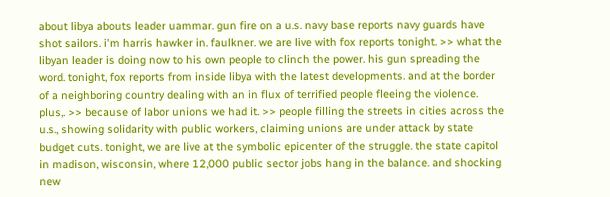about libya abouts leader uammar. gun fire on a u.s. navy base reports navy guards have shot sailors. i'm harris hawker in. faulkner. we are live with fox reports tonight. >> what the libyan leader is doing now to his own people to clinch the power. his gun spreading the word. tonight, fox reports from inside libya with the latest developments. and at the border of a neighboring country dealing with an in flux of terrified people fleeing the violence. plus,. >> because of labor unions we had it. >> people filling the streets in cities across the u.s., showing solidarity with public workers, claiming unions are under attack by state budget cuts. tonight, we are live at the symbolic epicenter of the struggle. the state capitol in madison, wisconsin, where 12,000 public sector jobs hang in the balance. and shocking new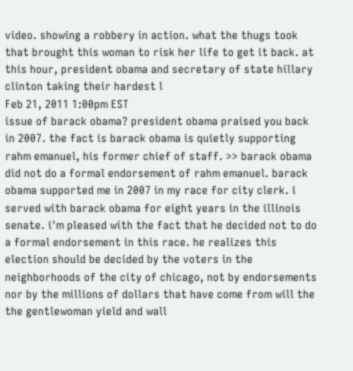video. showing a robbery in action. what the thugs took that brought this woman to risk her life to get it back. at this hour, president obama and secretary of state hillary clinton taking their hardest l
Feb 21, 2011 1:00pm EST
issue of barack obama? president obama praised you back in 2007. the fact is barack obama is quietly supporting rahm emanuel, his former chief of staff. >> barack obama did not do a formal endorsement of rahm emanuel. barack obama supported me in 2007 in my race for city clerk. i served with barack obama for eight years in the illinois senate. i'm pleased with the fact that he decided not to do a formal endorsement in this race. he realizes this election should be decided by the voters in the neighborhoods of the city of chicago, not by endorsements nor by the millions of dollars that have come from will the the gentlewoman yield and wall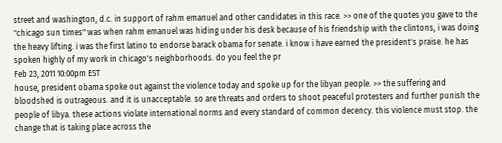street and washington, d.c. in support of rahm emanuel and other candidates in this race. >> one of the quotes you gave to the "chicago sun times" was when rahm emanuel was hiding under his desk because of his friendship with the clintons, i was doing the heavy lifting. i was the first latino to endorse barack obama for senate. i know i have earned the president's praise. he has spoken highly of my work in chicago's neighborhoods. do you feel the pr
Feb 23, 2011 10:00pm EST
house, president obama spoke out against the violence today and spoke up for the libyan people. >> the suffering and bloodshed is outrageous. and it is unacceptable. so are threats and orders to shoot peaceful protesters and further punish the people of libya. these actions violate international norms and every standard of common decency. this violence must stop. the change that is taking place across the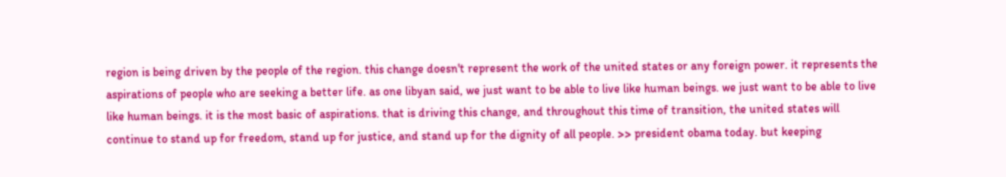region is being driven by the people of the region. this change doesn't represent the work of the united states or any foreign power. it represents the aspirations of people who are seeking a better life. as one libyan said, we just want to be able to live like human beings. we just want to be able to live like human beings. it is the most basic of aspirations. that is driving this change, and throughout this time of transition, the united states will continue to stand up for freedom, stand up for justice, and stand up for the dignity of all people. >> president obama today. but keeping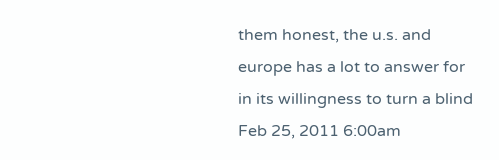them honest, the u.s. and europe has a lot to answer for in its willingness to turn a blind
Feb 25, 2011 6:00am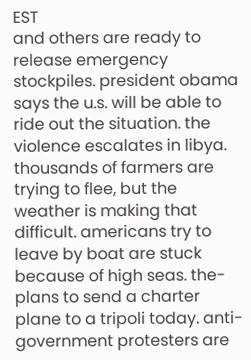EST
and others are ready to release emergency stockpiles. president obama says the u.s. will be able to ride out the situation. the violence escalates in libya. thousands of farmers are trying to flee, but the weather is making that difficult. americans try to leave by boat are stuck because of high seas. the-plans to send a charter plane to a tripoli today. anti-government protesters are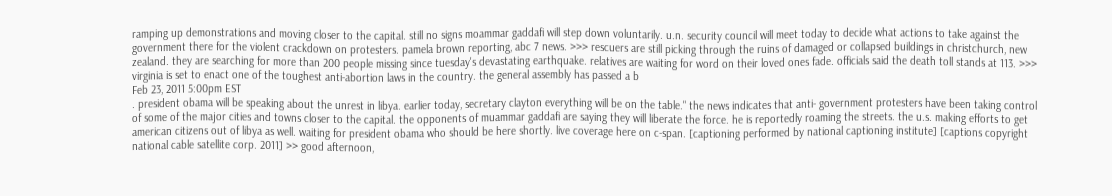ramping up demonstrations and moving closer to the capital. still no signs moammar gaddafi will step down voluntarily. u.n. security council will meet today to decide what actions to take against the government there for the violent crackdown on protesters. pamela brown reporting, abc 7 news. >>> rescuers are still picking through the ruins of damaged or collapsed buildings in christchurch, new zealand. they are searching for more than 200 people missing since tuesday's devastating earthquake. relatives are waiting for word on their loved ones fade. officials said the death toll stands at 113. >>> virginia is set to enact one of the toughest anti-abortion laws in the country. the general assembly has passed a b
Feb 23, 2011 5:00pm EST
. president obama will be speaking about the unrest in libya. earlier today, secretary clayton everything will be on the table." the news indicates that anti- government protesters have been taking control of some of the major cities and towns closer to the capital. the opponents of muammar gaddafi are saying they will liberate the force. he is reportedly roaming the streets. the u.s. making efforts to get american citizens out of libya as well. waiting for president obama who should be here shortly. live coverage here on c-span. [captioning performed by national captioning institute] [captions copyright national cable satellite corp. 2011] >> good afternoon,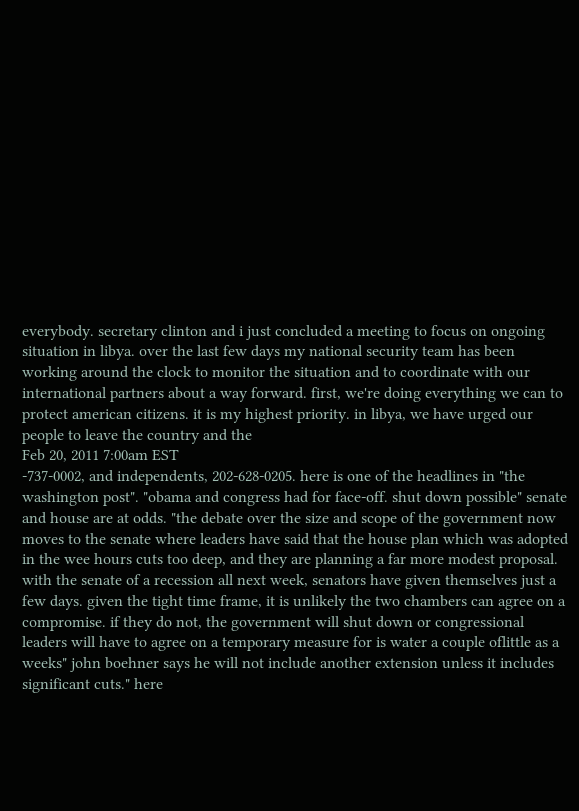everybody. secretary clinton and i just concluded a meeting to focus on ongoing situation in libya. over the last few days my national security team has been working around the clock to monitor the situation and to coordinate with our international partners about a way forward. first, we're doing everything we can to protect american citizens. it is my highest priority. in libya, we have urged our people to leave the country and the
Feb 20, 2011 7:00am EST
-737-0002, and independents, 202-628-0205. here is one of the headlines in "the washington post". "obama and congress had for face-off. shut down possible" senate and house are at odds. "the debate over the size and scope of the government now moves to the senate where leaders have said that the house plan which was adopted in the wee hours cuts too deep, and they are planning a far more modest proposal. with the senate of a recession all next week, senators have given themselves just a few days. given the tight time frame, it is unlikely the two chambers can agree on a compromise. if they do not, the government will shut down or congressional leaders will have to agree on a temporary measure for is water a couple oflittle as a weeks" john boehner says he will not include another extension unless it includes significant cuts." here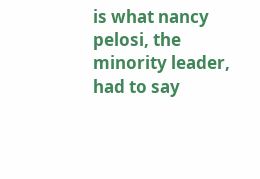is what nancy pelosi, the minority leader, had to say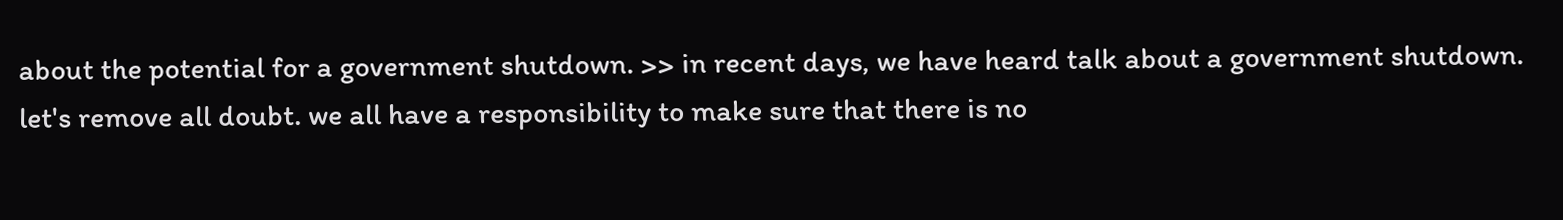about the potential for a government shutdown. >> in recent days, we have heard talk about a government shutdown. let's remove all doubt. we all have a responsibility to make sure that there is no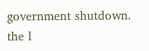government shutdown. the l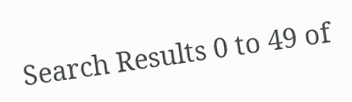Search Results 0 to 49 of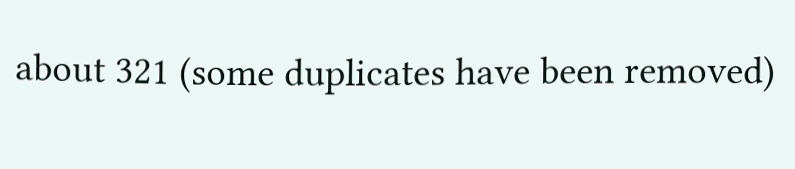about 321 (some duplicates have been removed)